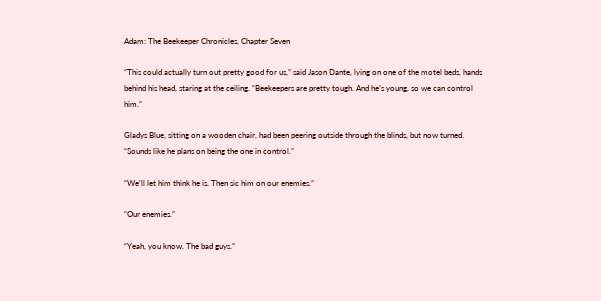Adam: The Beekeeper Chronicles, Chapter Seven

“This could actually turn out pretty good for us,” said Jason Dante, lying on one of the motel beds, hands behind his head, staring at the ceiling. “Beekeepers are pretty tough. And he’s young, so we can control him.”

Gladys Blue, sitting on a wooden chair, had been peering outside through the blinds, but now turned. “Sounds like he plans on being the one in control.”

“We’ll let him think he is. Then sic him on our enemies.”

“Our enemies.”

“Yeah, you know. The bad guys.”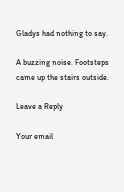Gladys had nothing to say.

A buzzing noise. Footsteps came up the stairs outside.

Leave a Reply

Your email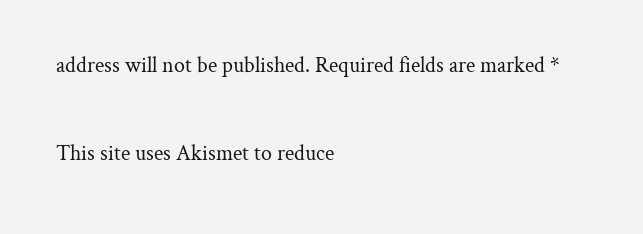address will not be published. Required fields are marked *

This site uses Akismet to reduce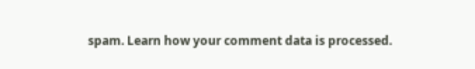spam. Learn how your comment data is processed.